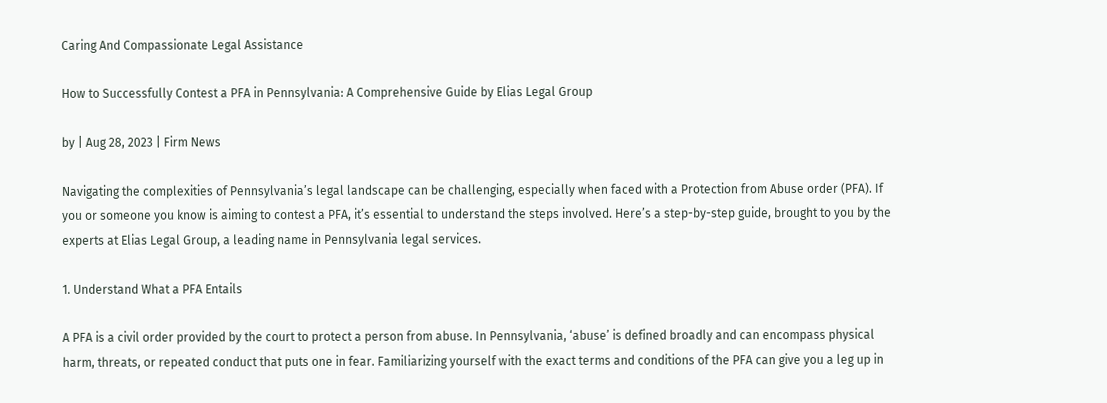Caring And Compassionate Legal Assistance

How to Successfully Contest a PFA in Pennsylvania: A Comprehensive Guide by Elias Legal Group

by | Aug 28, 2023 | Firm News

Navigating the complexities of Pennsylvania’s legal landscape can be challenging, especially when faced with a Protection from Abuse order (PFA). If you or someone you know is aiming to contest a PFA, it’s essential to understand the steps involved. Here’s a step-by-step guide, brought to you by the experts at Elias Legal Group, a leading name in Pennsylvania legal services.

1. Understand What a PFA Entails

A PFA is a civil order provided by the court to protect a person from abuse. In Pennsylvania, ‘abuse’ is defined broadly and can encompass physical harm, threats, or repeated conduct that puts one in fear. Familiarizing yourself with the exact terms and conditions of the PFA can give you a leg up in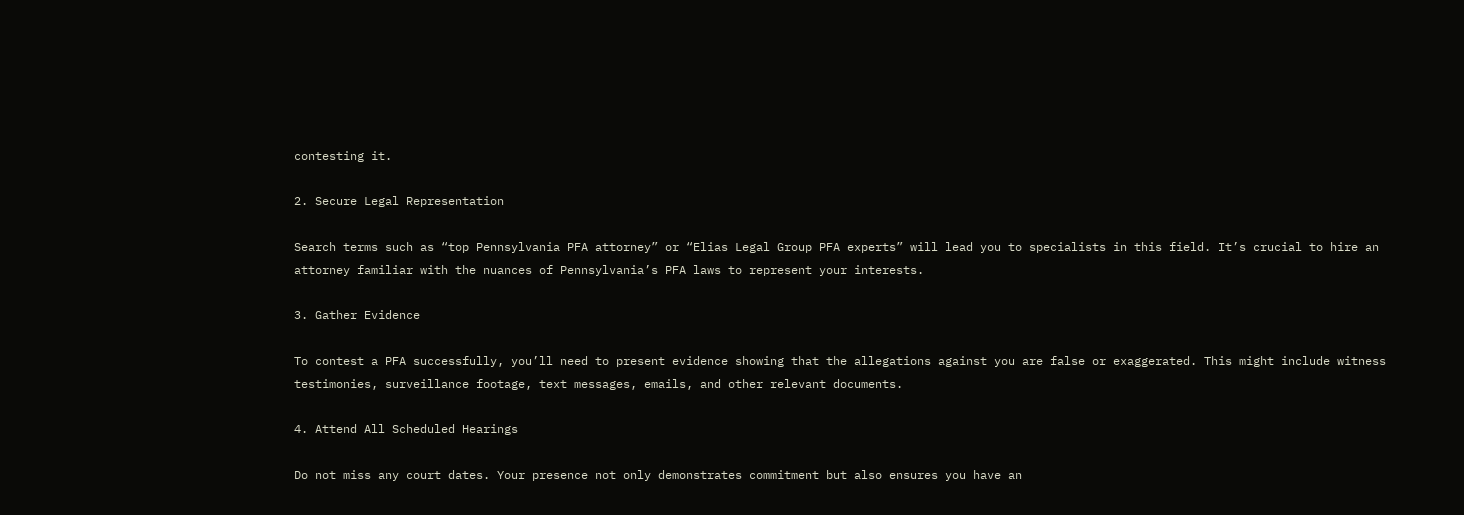contesting it.

2. Secure Legal Representation

Search terms such as “top Pennsylvania PFA attorney” or “Elias Legal Group PFA experts” will lead you to specialists in this field. It’s crucial to hire an attorney familiar with the nuances of Pennsylvania’s PFA laws to represent your interests.

3. Gather Evidence

To contest a PFA successfully, you’ll need to present evidence showing that the allegations against you are false or exaggerated. This might include witness testimonies, surveillance footage, text messages, emails, and other relevant documents.

4. Attend All Scheduled Hearings

Do not miss any court dates. Your presence not only demonstrates commitment but also ensures you have an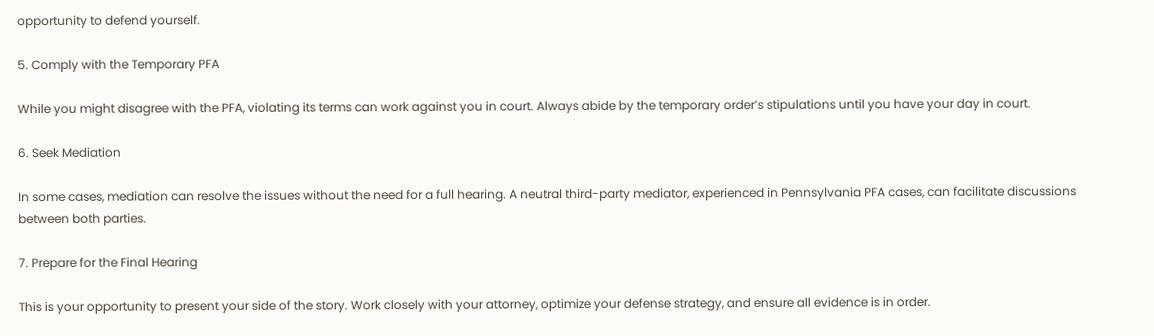opportunity to defend yourself.

5. Comply with the Temporary PFA

While you might disagree with the PFA, violating its terms can work against you in court. Always abide by the temporary order’s stipulations until you have your day in court.

6. Seek Mediation

In some cases, mediation can resolve the issues without the need for a full hearing. A neutral third-party mediator, experienced in Pennsylvania PFA cases, can facilitate discussions between both parties.

7. Prepare for the Final Hearing

This is your opportunity to present your side of the story. Work closely with your attorney, optimize your defense strategy, and ensure all evidence is in order.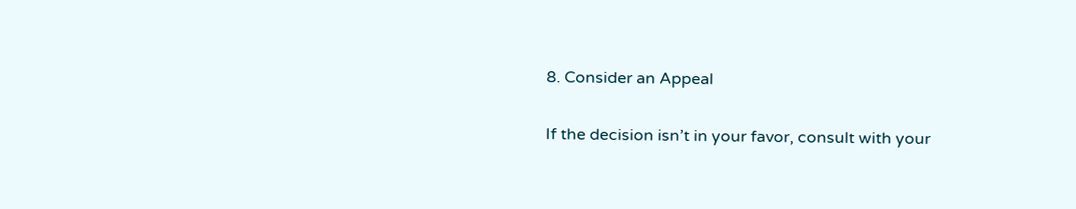8. Consider an Appeal

If the decision isn’t in your favor, consult with your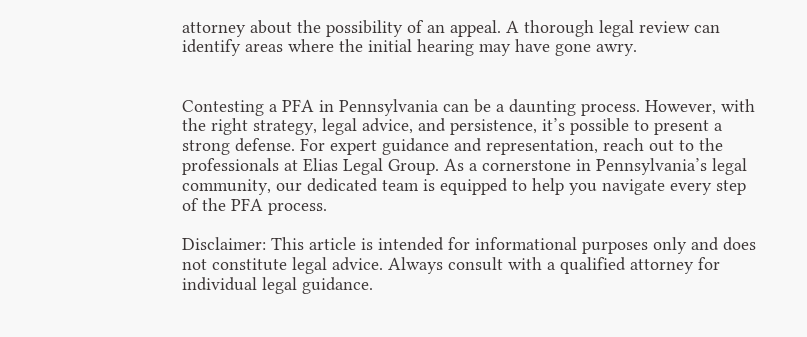attorney about the possibility of an appeal. A thorough legal review can identify areas where the initial hearing may have gone awry.


Contesting a PFA in Pennsylvania can be a daunting process. However, with the right strategy, legal advice, and persistence, it’s possible to present a strong defense. For expert guidance and representation, reach out to the professionals at Elias Legal Group. As a cornerstone in Pennsylvania’s legal community, our dedicated team is equipped to help you navigate every step of the PFA process.

Disclaimer: This article is intended for informational purposes only and does not constitute legal advice. Always consult with a qualified attorney for individual legal guidance.